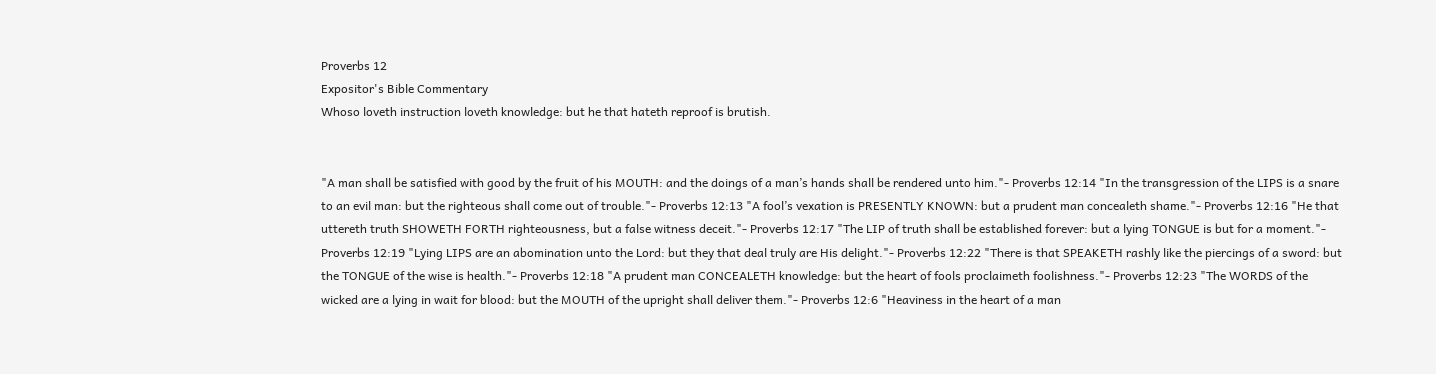Proverbs 12
Expositor's Bible Commentary
Whoso loveth instruction loveth knowledge: but he that hateth reproof is brutish.


"A man shall be satisfied with good by the fruit of his MOUTH: and the doings of a man’s hands shall be rendered unto him."- Proverbs 12:14 "In the transgression of the LIPS is a snare to an evil man: but the righteous shall come out of trouble."- Proverbs 12:13 "A fool’s vexation is PRESENTLY KNOWN: but a prudent man concealeth shame."- Proverbs 12:16 "He that uttereth truth SHOWETH FORTH righteousness, but a false witness deceit."- Proverbs 12:17 "The LIP of truth shall be established forever: but a lying TONGUE is but for a moment."- Proverbs 12:19 "Lying LIPS are an abomination unto the Lord: but they that deal truly are His delight."- Proverbs 12:22 "There is that SPEAKETH rashly like the piercings of a sword: but the TONGUE of the wise is health."- Proverbs 12:18 "A prudent man CONCEALETH knowledge: but the heart of fools proclaimeth foolishness."- Proverbs 12:23 "The WORDS of the wicked are a lying in wait for blood: but the MOUTH of the upright shall deliver them."- Proverbs 12:6 "Heaviness in the heart of a man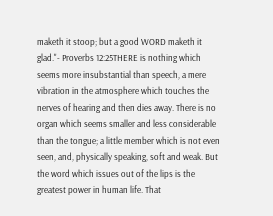maketh it stoop; but a good WORD maketh it glad."- Proverbs 12:25THERE is nothing which seems more insubstantial than speech, a mere vibration in the atmosphere which touches the nerves of hearing and then dies away. There is no organ which seems smaller and less considerable than the tongue; a little member which is not even seen, and, physically speaking, soft and weak. But the word which issues out of the lips is the greatest power in human life. That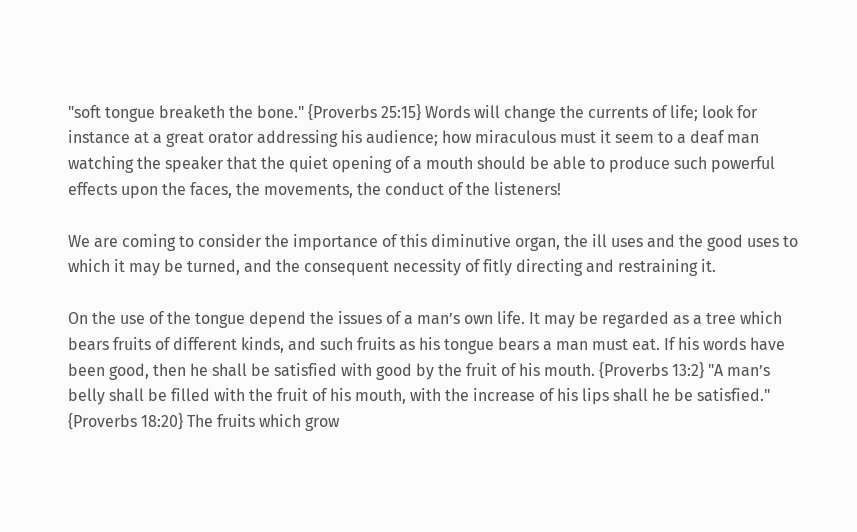"soft tongue breaketh the bone." {Proverbs 25:15} Words will change the currents of life; look for instance at a great orator addressing his audience; how miraculous must it seem to a deaf man watching the speaker that the quiet opening of a mouth should be able to produce such powerful effects upon the faces, the movements, the conduct of the listeners!

We are coming to consider the importance of this diminutive organ, the ill uses and the good uses to which it may be turned, and the consequent necessity of fitly directing and restraining it.

On the use of the tongue depend the issues of a man’s own life. It may be regarded as a tree which bears fruits of different kinds, and such fruits as his tongue bears a man must eat. If his words have been good, then he shall be satisfied with good by the fruit of his mouth. {Proverbs 13:2} "A man’s belly shall be filled with the fruit of his mouth, with the increase of his lips shall he be satisfied." {Proverbs 18:20} The fruits which grow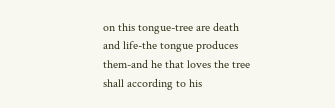on this tongue-tree are death and life-the tongue produces them-and he that loves the tree shall according to his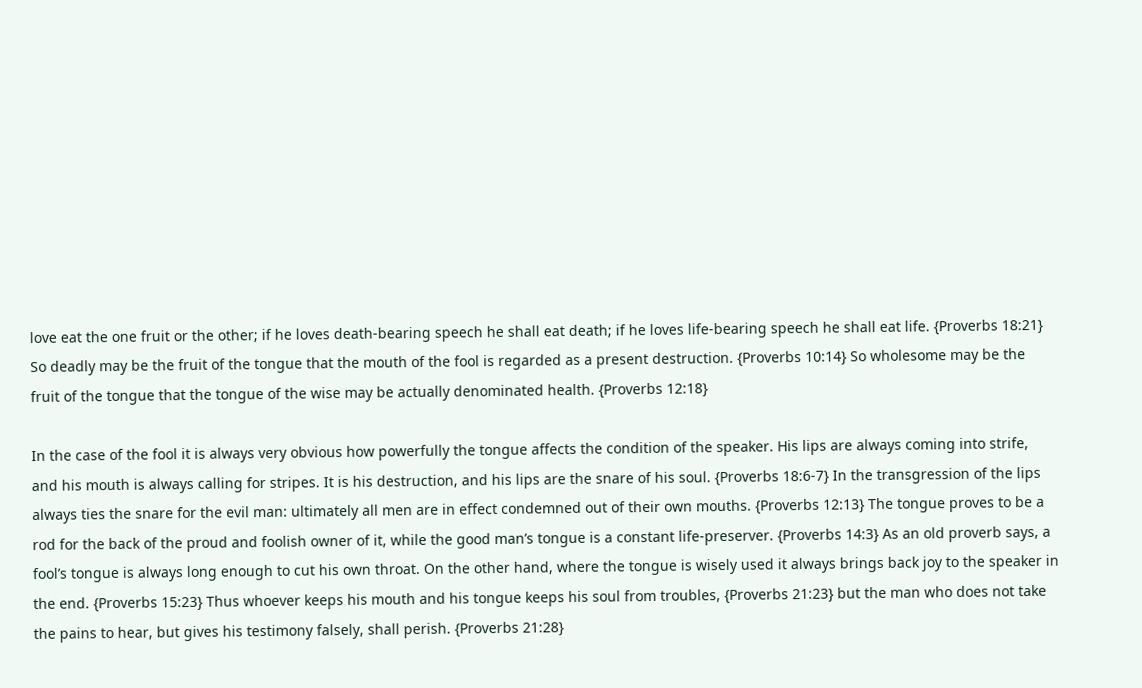love eat the one fruit or the other; if he loves death-bearing speech he shall eat death; if he loves life-bearing speech he shall eat life. {Proverbs 18:21} So deadly may be the fruit of the tongue that the mouth of the fool is regarded as a present destruction. {Proverbs 10:14} So wholesome may be the fruit of the tongue that the tongue of the wise may be actually denominated health. {Proverbs 12:18}

In the case of the fool it is always very obvious how powerfully the tongue affects the condition of the speaker. His lips are always coming into strife, and his mouth is always calling for stripes. It is his destruction, and his lips are the snare of his soul. {Proverbs 18:6-7} In the transgression of the lips always ties the snare for the evil man: ultimately all men are in effect condemned out of their own mouths. {Proverbs 12:13} The tongue proves to be a rod for the back of the proud and foolish owner of it, while the good man’s tongue is a constant life-preserver. {Proverbs 14:3} As an old proverb says, a fool’s tongue is always long enough to cut his own throat. On the other hand, where the tongue is wisely used it always brings back joy to the speaker in the end. {Proverbs 15:23} Thus whoever keeps his mouth and his tongue keeps his soul from troubles, {Proverbs 21:23} but the man who does not take the pains to hear, but gives his testimony falsely, shall perish. {Proverbs 21:28}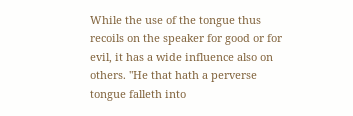While the use of the tongue thus recoils on the speaker for good or for evil, it has a wide influence also on others. "He that hath a perverse tongue falleth into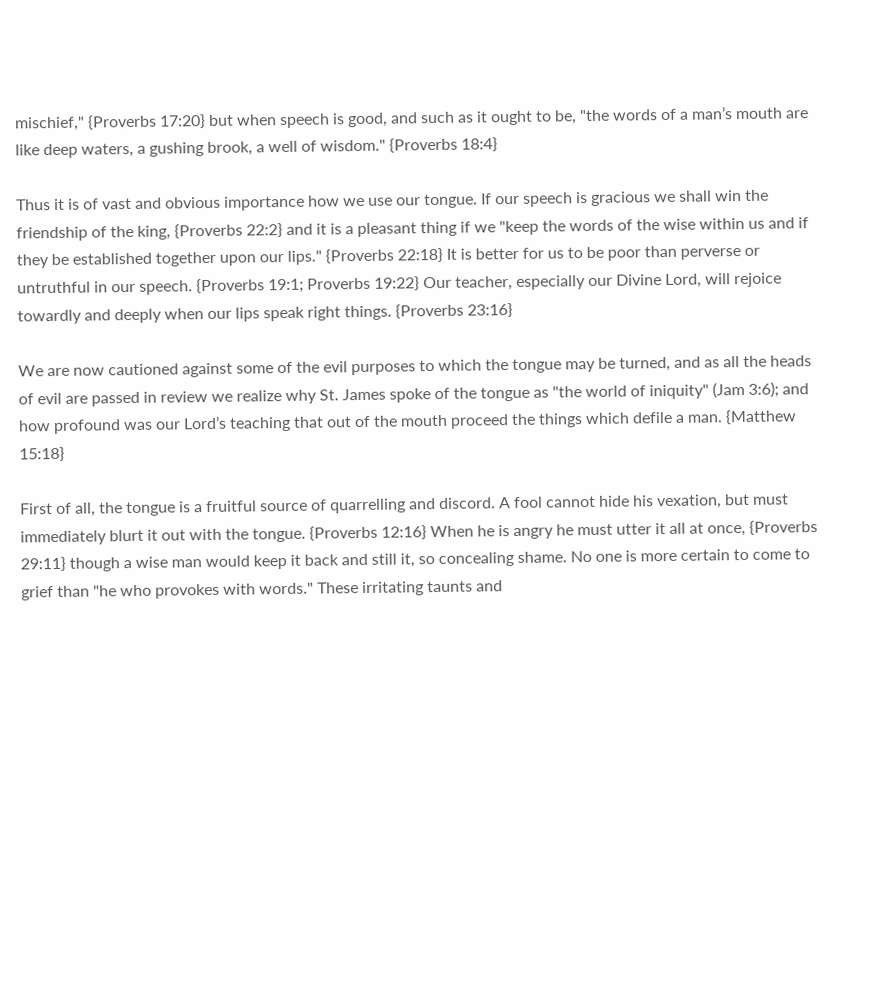mischief," {Proverbs 17:20} but when speech is good, and such as it ought to be, "the words of a man’s mouth are like deep waters, a gushing brook, a well of wisdom." {Proverbs 18:4}

Thus it is of vast and obvious importance how we use our tongue. If our speech is gracious we shall win the friendship of the king, {Proverbs 22:2} and it is a pleasant thing if we "keep the words of the wise within us and if they be established together upon our lips." {Proverbs 22:18} It is better for us to be poor than perverse or untruthful in our speech. {Proverbs 19:1; Proverbs 19:22} Our teacher, especially our Divine Lord, will rejoice towardly and deeply when our lips speak right things. {Proverbs 23:16}

We are now cautioned against some of the evil purposes to which the tongue may be turned, and as all the heads of evil are passed in review we realize why St. James spoke of the tongue as "the world of iniquity" (Jam 3:6); and how profound was our Lord’s teaching that out of the mouth proceed the things which defile a man. {Matthew 15:18}

First of all, the tongue is a fruitful source of quarrelling and discord. A fool cannot hide his vexation, but must immediately blurt it out with the tongue. {Proverbs 12:16} When he is angry he must utter it all at once, {Proverbs 29:11} though a wise man would keep it back and still it, so concealing shame. No one is more certain to come to grief than "he who provokes with words." These irritating taunts and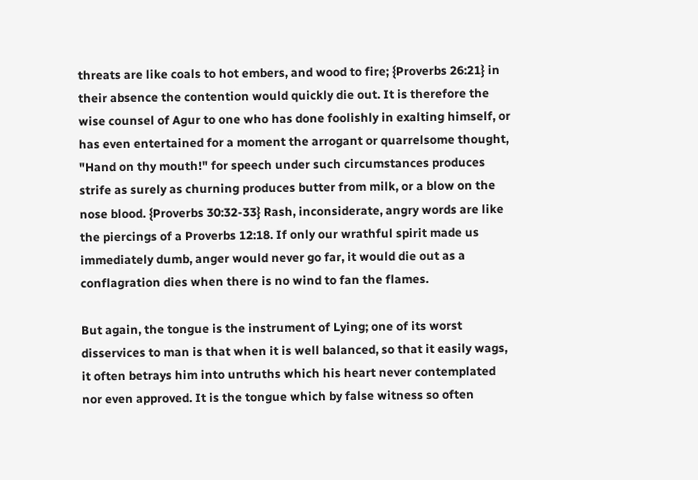threats are like coals to hot embers, and wood to fire; {Proverbs 26:21} in their absence the contention would quickly die out. It is therefore the wise counsel of Agur to one who has done foolishly in exalting himself, or has even entertained for a moment the arrogant or quarrelsome thought, "Hand on thy mouth!" for speech under such circumstances produces strife as surely as churning produces butter from milk, or a blow on the nose blood. {Proverbs 30:32-33} Rash, inconsiderate, angry words are like the piercings of a Proverbs 12:18. If only our wrathful spirit made us immediately dumb, anger would never go far, it would die out as a conflagration dies when there is no wind to fan the flames.

But again, the tongue is the instrument of Lying; one of its worst disservices to man is that when it is well balanced, so that it easily wags, it often betrays him into untruths which his heart never contemplated nor even approved. It is the tongue which by false witness so often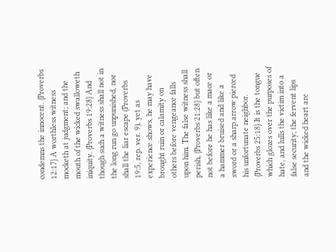condemns the innocent. {Proverbs 12:17} A worthless witness mocketh at judgment; and the mouth of the wicked swalloweth iniquity. {Proverbs 19:28} And though such a witness shall not in the long run go unpunished, nor shall the liar escape (Proverbs 19:5, rep. ver. 9), yet as experience shows, he may have brought ruin or calamity on others before vengeance falls upon him. The false witness shall perish, {Proverbs 21:28} but often not before he has like a mace or a hammer bruised and like a sword or a sharp arrow pierced his unfortunate neighbor. {Proverbs 25:18} It is the tongue which glozes over the purposes of hate, and lulls the victim into a false security; the fervent lips and the wicked heart are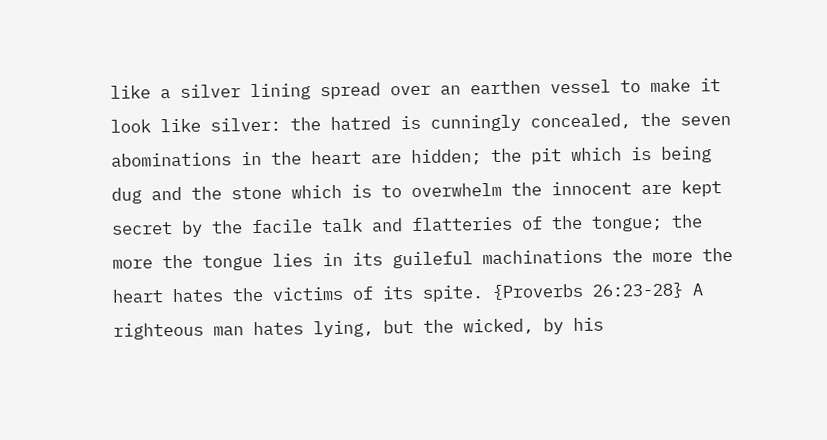like a silver lining spread over an earthen vessel to make it look like silver: the hatred is cunningly concealed, the seven abominations in the heart are hidden; the pit which is being dug and the stone which is to overwhelm the innocent are kept secret by the facile talk and flatteries of the tongue; the more the tongue lies in its guileful machinations the more the heart hates the victims of its spite. {Proverbs 26:23-28} A righteous man hates lying, but the wicked, by his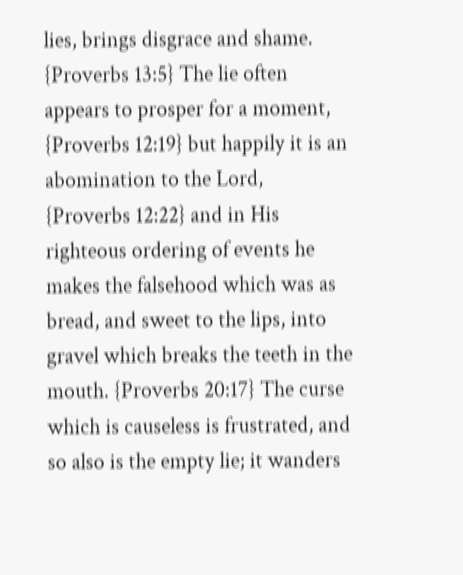lies, brings disgrace and shame. {Proverbs 13:5} The lie often appears to prosper for a moment, {Proverbs 12:19} but happily it is an abomination to the Lord, {Proverbs 12:22} and in His righteous ordering of events he makes the falsehood which was as bread, and sweet to the lips, into gravel which breaks the teeth in the mouth. {Proverbs 20:17} The curse which is causeless is frustrated, and so also is the empty lie; it wanders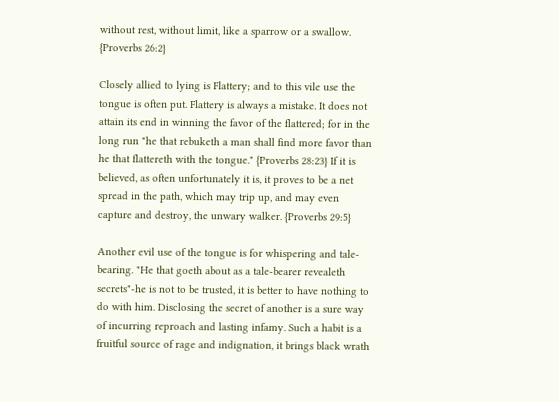without rest, without limit, like a sparrow or a swallow. {Proverbs 26:2}

Closely allied to lying is Flattery; and to this vile use the tongue is often put. Flattery is always a mistake. It does not attain its end in winning the favor of the flattered; for in the long run "he that rebuketh a man shall find more favor than he that flattereth with the tongue." {Proverbs 28:23} If it is believed, as often unfortunately it is, it proves to be a net spread in the path, which may trip up, and may even capture and destroy, the unwary walker. {Proverbs 29:5}

Another evil use of the tongue is for whispering and tale-bearing. "He that goeth about as a tale-bearer revealeth secrets"-he is not to be trusted, it is better to have nothing to do with him. Disclosing the secret of another is a sure way of incurring reproach and lasting infamy. Such a habit is a fruitful source of rage and indignation, it brings black wrath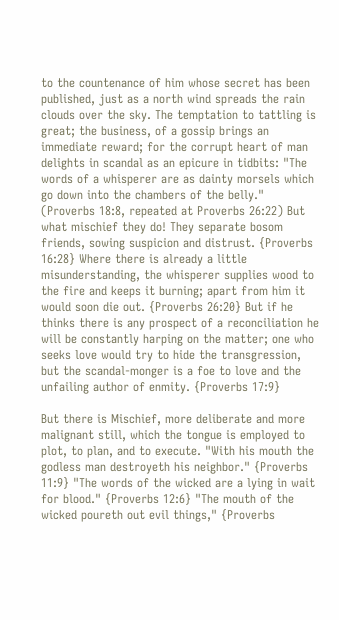to the countenance of him whose secret has been published, just as a north wind spreads the rain clouds over the sky. The temptation to tattling is great; the business, of a gossip brings an immediate reward; for the corrupt heart of man delights in scandal as an epicure in tidbits: "The words of a whisperer are as dainty morsels which go down into the chambers of the belly." (Proverbs 18:8, repeated at Proverbs 26:22) But what mischief they do! They separate bosom friends, sowing suspicion and distrust. {Proverbs 16:28} Where there is already a little misunderstanding, the whisperer supplies wood to the fire and keeps it burning; apart from him it would soon die out. {Proverbs 26:20} But if he thinks there is any prospect of a reconciliation he will be constantly harping on the matter; one who seeks love would try to hide the transgression, but the scandal-monger is a foe to love and the unfailing author of enmity. {Proverbs 17:9}

But there is Mischief, more deliberate and more malignant still, which the tongue is employed to plot, to plan, and to execute. "With his mouth the godless man destroyeth his neighbor." {Proverbs 11:9} "The words of the wicked are a lying in wait for blood." {Proverbs 12:6} "The mouth of the wicked poureth out evil things," {Proverbs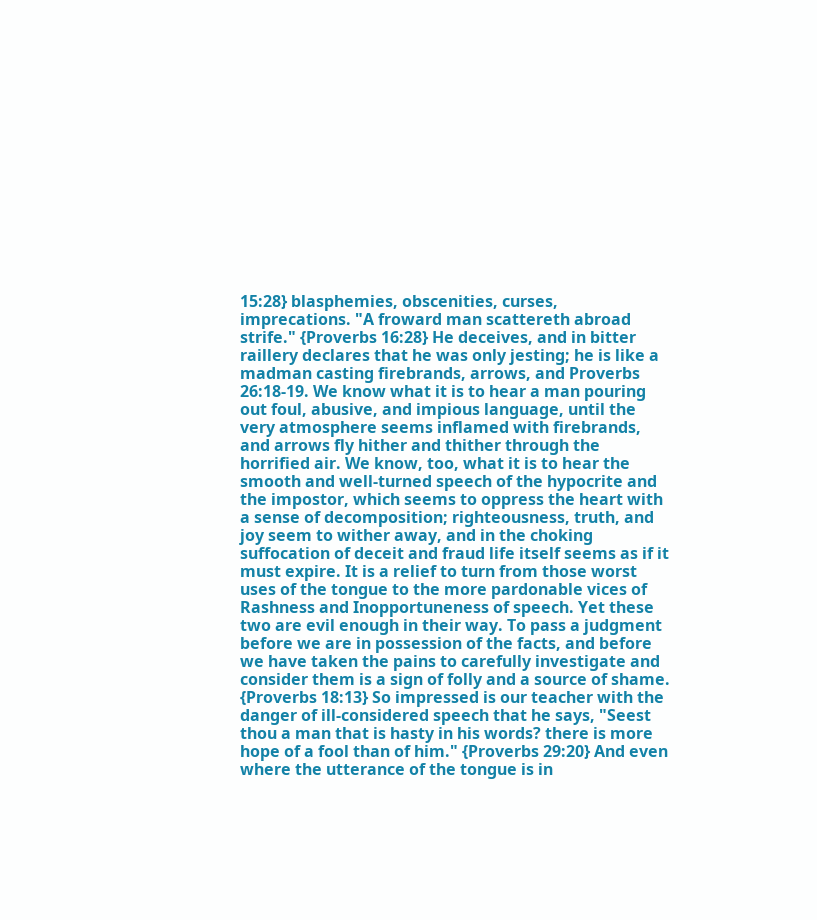15:28} blasphemies, obscenities, curses, imprecations. "A froward man scattereth abroad strife." {Proverbs 16:28} He deceives, and in bitter raillery declares that he was only jesting; he is like a madman casting firebrands, arrows, and Proverbs 26:18-19. We know what it is to hear a man pouring out foul, abusive, and impious language, until the very atmosphere seems inflamed with firebrands, and arrows fly hither and thither through the horrified air. We know, too, what it is to hear the smooth and well-turned speech of the hypocrite and the impostor, which seems to oppress the heart with a sense of decomposition; righteousness, truth, and joy seem to wither away, and in the choking suffocation of deceit and fraud life itself seems as if it must expire. It is a relief to turn from those worst uses of the tongue to the more pardonable vices of Rashness and Inopportuneness of speech. Yet these two are evil enough in their way. To pass a judgment before we are in possession of the facts, and before we have taken the pains to carefully investigate and consider them is a sign of folly and a source of shame. {Proverbs 18:13} So impressed is our teacher with the danger of ill-considered speech that he says, "Seest thou a man that is hasty in his words? there is more hope of a fool than of him." {Proverbs 29:20} And even where the utterance of the tongue is in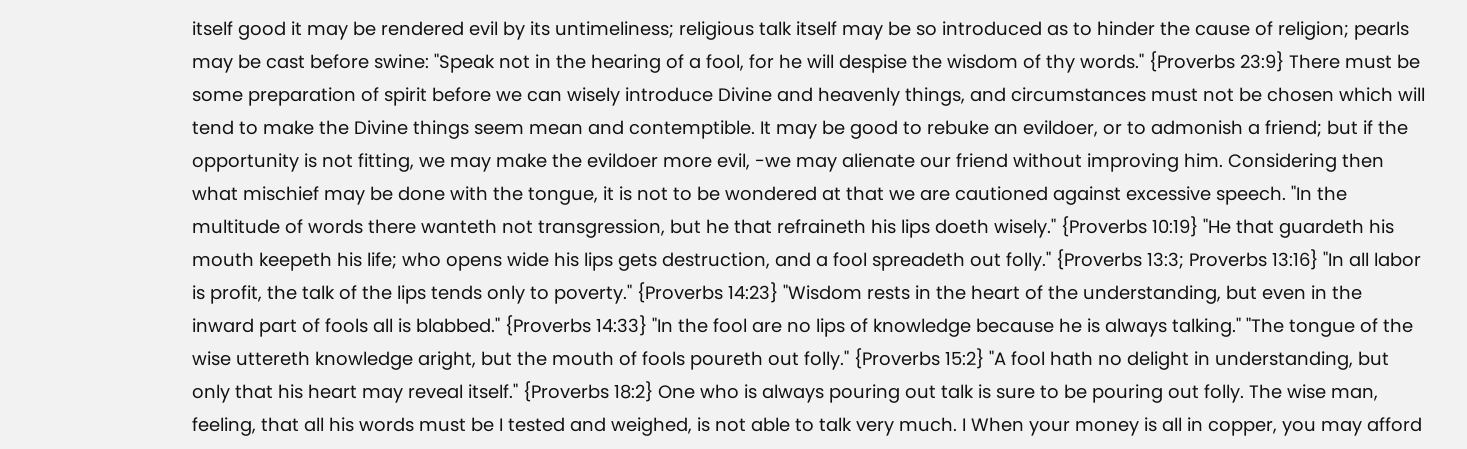itself good it may be rendered evil by its untimeliness; religious talk itself may be so introduced as to hinder the cause of religion; pearls may be cast before swine: "Speak not in the hearing of a fool, for he will despise the wisdom of thy words." {Proverbs 23:9} There must be some preparation of spirit before we can wisely introduce Divine and heavenly things, and circumstances must not be chosen which will tend to make the Divine things seem mean and contemptible. It may be good to rebuke an evildoer, or to admonish a friend; but if the opportunity is not fitting, we may make the evildoer more evil, -we may alienate our friend without improving him. Considering then what mischief may be done with the tongue, it is not to be wondered at that we are cautioned against excessive speech. "In the multitude of words there wanteth not transgression, but he that refraineth his lips doeth wisely." {Proverbs 10:19} "He that guardeth his mouth keepeth his life; who opens wide his lips gets destruction, and a fool spreadeth out folly." {Proverbs 13:3; Proverbs 13:16} "In all labor is profit, the talk of the lips tends only to poverty." {Proverbs 14:23} "Wisdom rests in the heart of the understanding, but even in the inward part of fools all is blabbed." {Proverbs 14:33} "In the fool are no lips of knowledge because he is always talking." "The tongue of the wise uttereth knowledge aright, but the mouth of fools poureth out folly." {Proverbs 15:2} "A fool hath no delight in understanding, but only that his heart may reveal itself." {Proverbs 18:2} One who is always pouring out talk is sure to be pouring out folly. The wise man, feeling, that all his words must be I tested and weighed, is not able to talk very much. I When your money is all in copper, you may afford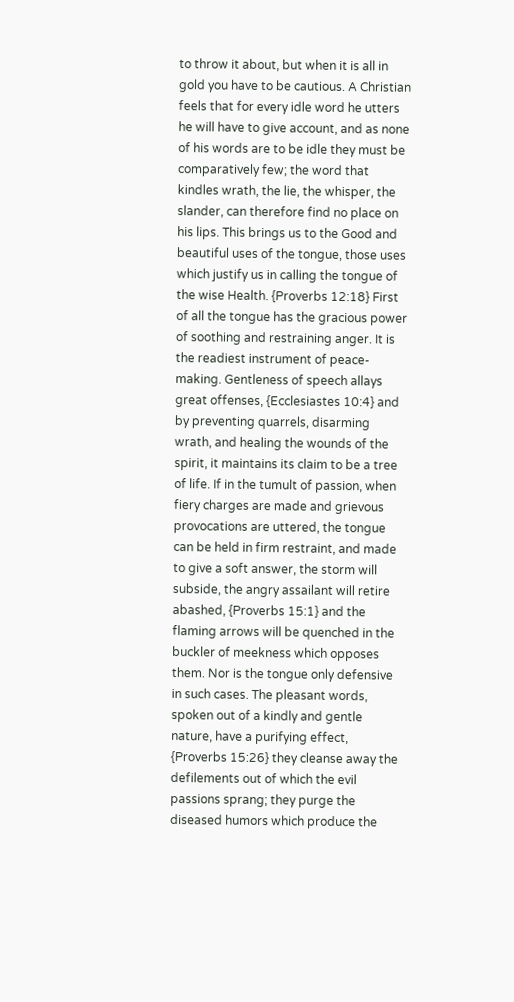to throw it about, but when it is all in gold you have to be cautious. A Christian feels that for every idle word he utters he will have to give account, and as none of his words are to be idle they must be comparatively few; the word that kindles wrath, the lie, the whisper, the slander, can therefore find no place on his lips. This brings us to the Good and beautiful uses of the tongue, those uses which justify us in calling the tongue of the wise Health. {Proverbs 12:18} First of all the tongue has the gracious power of soothing and restraining anger. It is the readiest instrument of peace-making. Gentleness of speech allays great offenses, {Ecclesiastes 10:4} and by preventing quarrels, disarming wrath, and healing the wounds of the spirit, it maintains its claim to be a tree of life. If in the tumult of passion, when fiery charges are made and grievous provocations are uttered, the tongue can be held in firm restraint, and made to give a soft answer, the storm will subside, the angry assailant will retire abashed, {Proverbs 15:1} and the flaming arrows will be quenched in the buckler of meekness which opposes them. Nor is the tongue only defensive in such cases. The pleasant words, spoken out of a kindly and gentle nature, have a purifying effect, {Proverbs 15:26} they cleanse away the defilements out of which the evil passions sprang; they purge the diseased humors which produce the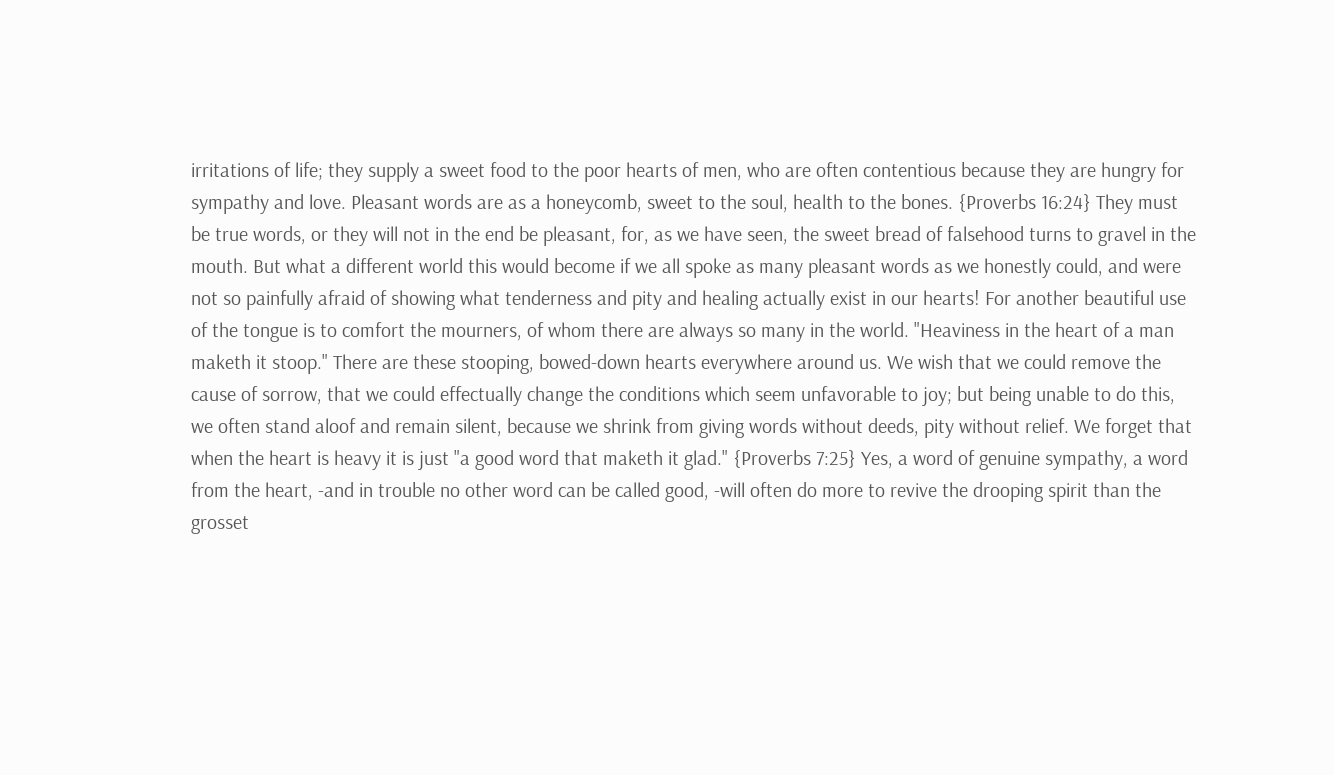irritations of life; they supply a sweet food to the poor hearts of men, who are often contentious because they are hungry for sympathy and love. Pleasant words are as a honeycomb, sweet to the soul, health to the bones. {Proverbs 16:24} They must be true words, or they will not in the end be pleasant, for, as we have seen, the sweet bread of falsehood turns to gravel in the mouth. But what a different world this would become if we all spoke as many pleasant words as we honestly could, and were not so painfully afraid of showing what tenderness and pity and healing actually exist in our hearts! For another beautiful use of the tongue is to comfort the mourners, of whom there are always so many in the world. "Heaviness in the heart of a man maketh it stoop." There are these stooping, bowed-down hearts everywhere around us. We wish that we could remove the cause of sorrow, that we could effectually change the conditions which seem unfavorable to joy; but being unable to do this, we often stand aloof and remain silent, because we shrink from giving words without deeds, pity without relief. We forget that when the heart is heavy it is just "a good word that maketh it glad." {Proverbs 7:25} Yes, a word of genuine sympathy, a word from the heart, -and in trouble no other word can be called good, -will often do more to revive the drooping spirit than the grosset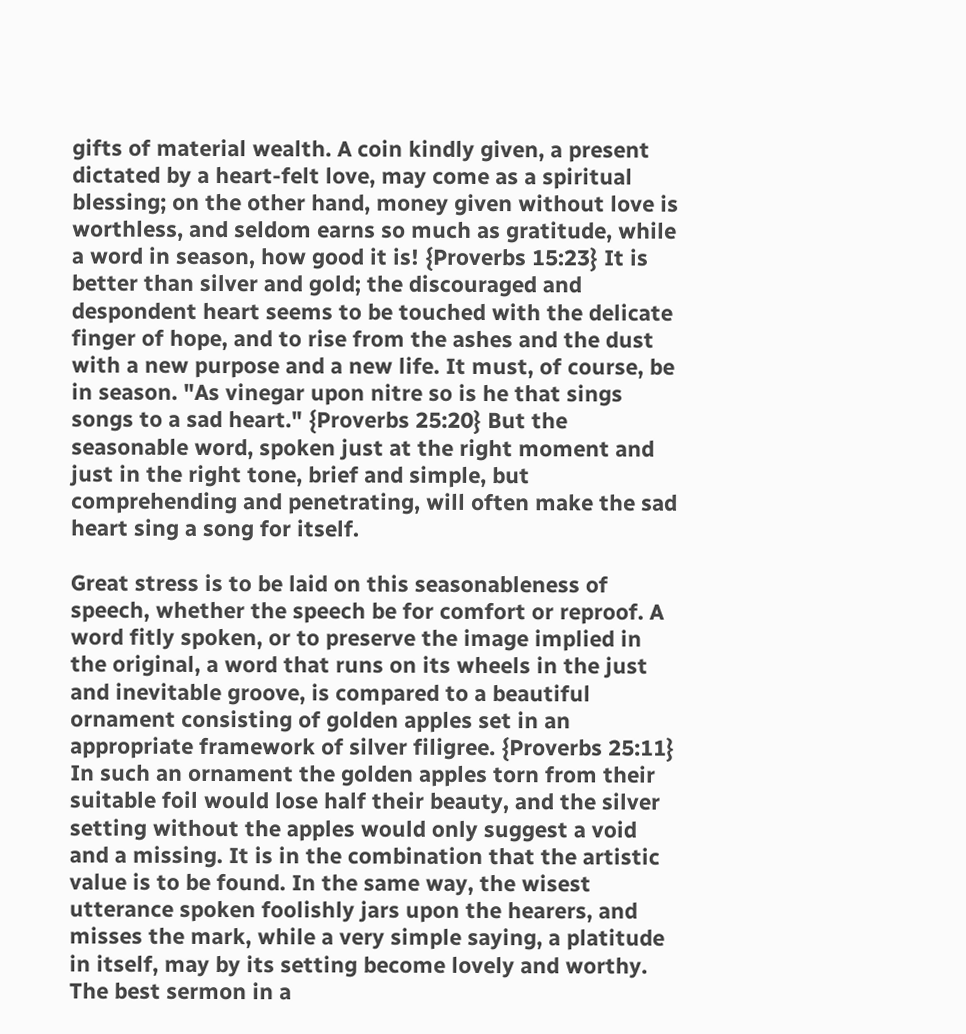gifts of material wealth. A coin kindly given, a present dictated by a heart-felt love, may come as a spiritual blessing; on the other hand, money given without love is worthless, and seldom earns so much as gratitude, while a word in season, how good it is! {Proverbs 15:23} It is better than silver and gold; the discouraged and despondent heart seems to be touched with the delicate finger of hope, and to rise from the ashes and the dust with a new purpose and a new life. It must, of course, be in season. "As vinegar upon nitre so is he that sings songs to a sad heart." {Proverbs 25:20} But the seasonable word, spoken just at the right moment and just in the right tone, brief and simple, but comprehending and penetrating, will often make the sad heart sing a song for itself.

Great stress is to be laid on this seasonableness of speech, whether the speech be for comfort or reproof. A word fitly spoken, or to preserve the image implied in the original, a word that runs on its wheels in the just and inevitable groove, is compared to a beautiful ornament consisting of golden apples set in an appropriate framework of silver filigree. {Proverbs 25:11} In such an ornament the golden apples torn from their suitable foil would lose half their beauty, and the silver setting without the apples would only suggest a void and a missing. It is in the combination that the artistic value is to be found. In the same way, the wisest utterance spoken foolishly jars upon the hearers, and misses the mark, while a very simple saying, a platitude in itself, may by its setting become lovely and worthy. The best sermon in a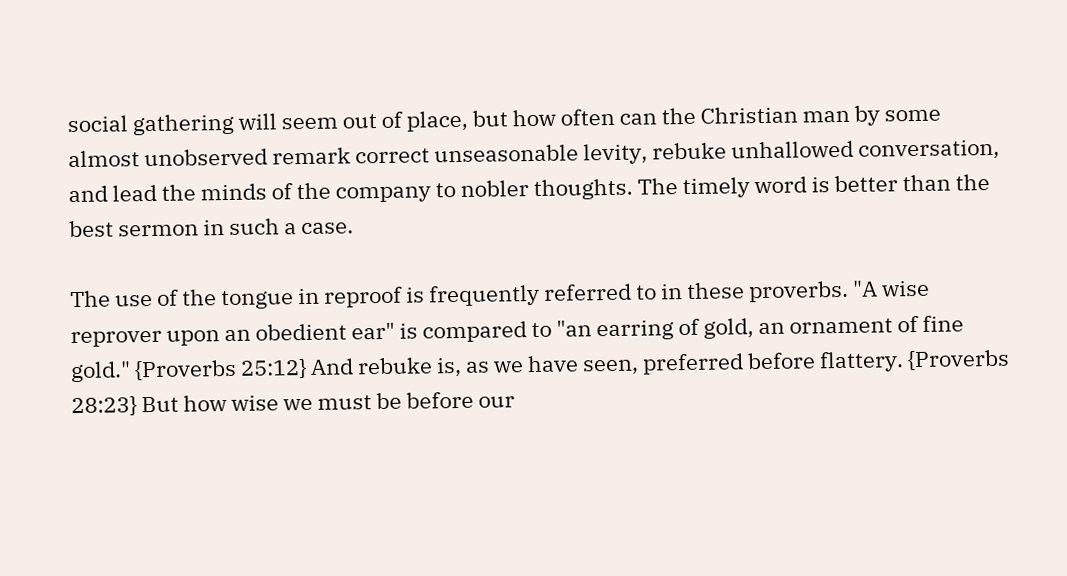social gathering will seem out of place, but how often can the Christian man by some almost unobserved remark correct unseasonable levity, rebuke unhallowed conversation, and lead the minds of the company to nobler thoughts. The timely word is better than the best sermon in such a case.

The use of the tongue in reproof is frequently referred to in these proverbs. "A wise reprover upon an obedient ear" is compared to "an earring of gold, an ornament of fine gold." {Proverbs 25:12} And rebuke is, as we have seen, preferred before flattery. {Proverbs 28:23} But how wise we must be before our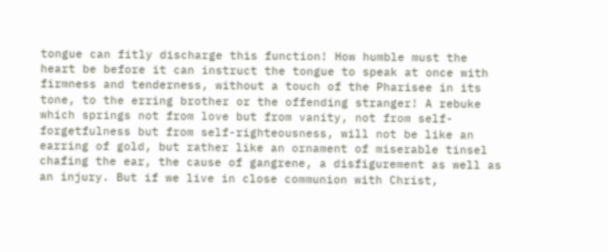tongue can fitly discharge this function! How humble must the heart be before it can instruct the tongue to speak at once with firmness and tenderness, without a touch of the Pharisee in its tone, to the erring brother or the offending stranger! A rebuke which springs not from love but from vanity, not from self-forgetfulness but from self-righteousness, will not be like an earring of gold, but rather like an ornament of miserable tinsel chafing the ear, the cause of gangrene, a disfigurement as well as an injury. But if we live in close communion with Christ,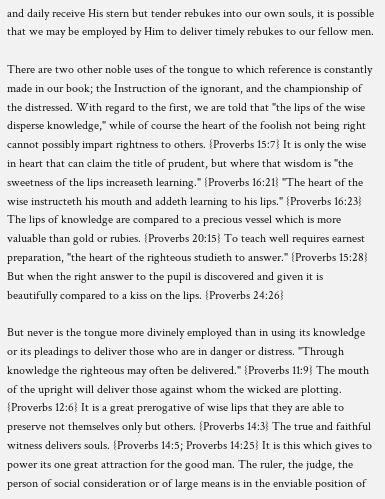and daily receive His stern but tender rebukes into our own souls, it is possible that we may be employed by Him to deliver timely rebukes to our fellow men.

There are two other noble uses of the tongue to which reference is constantly made in our book; the Instruction of the ignorant, and the championship of the distressed. With regard to the first, we are told that "the lips of the wise disperse knowledge," while of course the heart of the foolish not being right cannot possibly impart rightness to others. {Proverbs 15:7} It is only the wise in heart that can claim the title of prudent, but where that wisdom is "the sweetness of the lips increaseth learning." {Proverbs 16:21} "The heart of the wise instructeth his mouth and addeth learning to his lips." {Proverbs 16:23} The lips of knowledge are compared to a precious vessel which is more valuable than gold or rubies. {Proverbs 20:15} To teach well requires earnest preparation, "the heart of the righteous studieth to answer." {Proverbs 15:28} But when the right answer to the pupil is discovered and given it is beautifully compared to a kiss on the lips. {Proverbs 24:26}

But never is the tongue more divinely employed than in using its knowledge or its pleadings to deliver those who are in danger or distress. "Through knowledge the righteous may often be delivered." {Proverbs 11:9} The mouth of the upright will deliver those against whom the wicked are plotting. {Proverbs 12:6} It is a great prerogative of wise lips that they are able to preserve not themselves only but others. {Proverbs 14:3} The true and faithful witness delivers souls. {Proverbs 14:5; Proverbs 14:25} It is this which gives to power its one great attraction for the good man. The ruler, the judge, the person of social consideration or of large means is in the enviable position of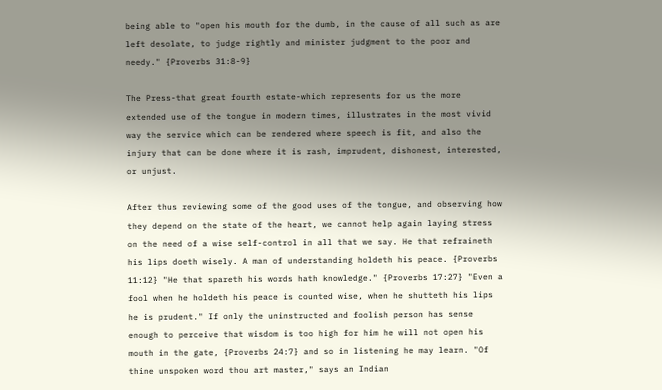being able to "open his mouth for the dumb, in the cause of all such as are left desolate, to judge rightly and minister judgment to the poor and needy." {Proverbs 31:8-9}

The Press-that great fourth estate-which represents for us the more extended use of the tongue in modern times, illustrates in the most vivid way the service which can be rendered where speech is fit, and also the injury that can be done where it is rash, imprudent, dishonest, interested, or unjust.

After thus reviewing some of the good uses of the tongue, and observing how they depend on the state of the heart, we cannot help again laying stress on the need of a wise self-control in all that we say. He that refraineth his lips doeth wisely. A man of understanding holdeth his peace. {Proverbs 11:12} "He that spareth his words hath knowledge." {Proverbs 17:27} "Even a fool when he holdeth his peace is counted wise, when he shutteth his lips he is prudent." If only the uninstructed and foolish person has sense enough to perceive that wisdom is too high for him he will not open his mouth in the gate, {Proverbs 24:7} and so in listening he may learn. "Of thine unspoken word thou art master," says an Indian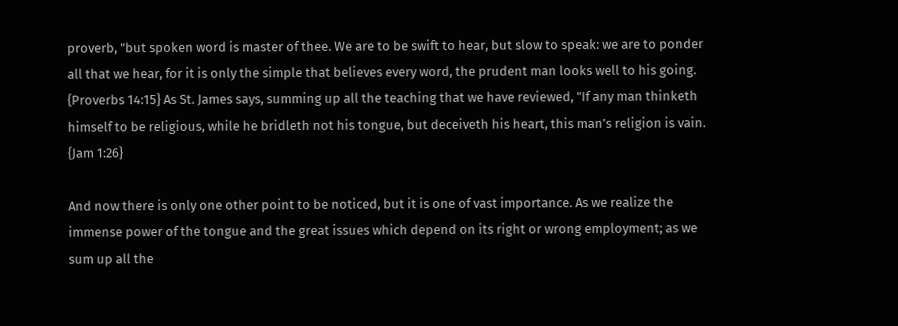proverb, "but spoken word is master of thee. We are to be swift to hear, but slow to speak: we are to ponder all that we hear, for it is only the simple that believes every word, the prudent man looks well to his going. {Proverbs 14:15} As St. James says, summing up all the teaching that we have reviewed, "If any man thinketh himself to be religious, while he bridleth not his tongue, but deceiveth his heart, this man’s religion is vain. {Jam 1:26}

And now there is only one other point to be noticed, but it is one of vast importance. As we realize the immense power of the tongue and the great issues which depend on its right or wrong employment; as we sum up all the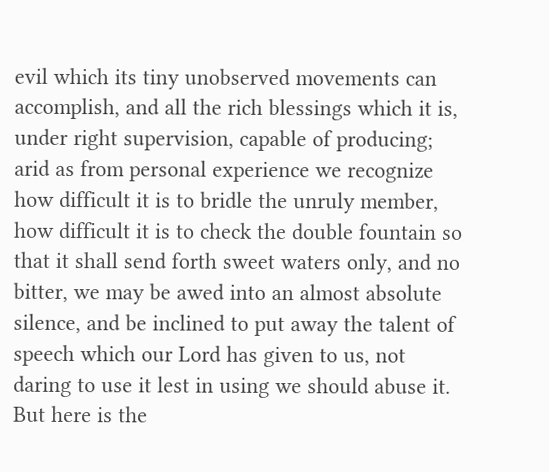evil which its tiny unobserved movements can accomplish, and all the rich blessings which it is, under right supervision, capable of producing; arid as from personal experience we recognize how difficult it is to bridle the unruly member, how difficult it is to check the double fountain so that it shall send forth sweet waters only, and no bitter, we may be awed into an almost absolute silence, and be inclined to put away the talent of speech which our Lord has given to us, not daring to use it lest in using we should abuse it. But here is the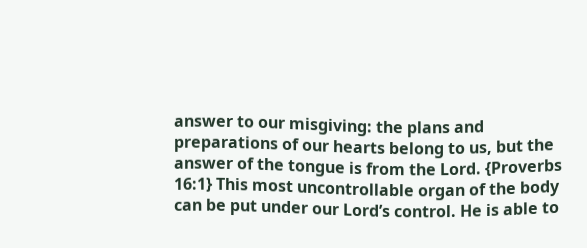answer to our misgiving: the plans and preparations of our hearts belong to us, but the answer of the tongue is from the Lord. {Proverbs 16:1} This most uncontrollable organ of the body can be put under our Lord’s control. He is able to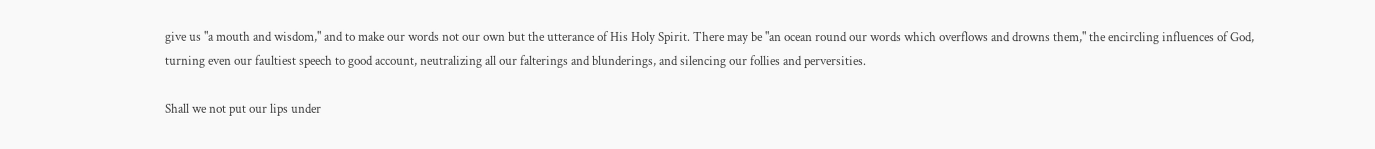give us "a mouth and wisdom," and to make our words not our own but the utterance of His Holy Spirit. There may be "an ocean round our words which overflows and drowns them," the encircling influences of God, turning even our faultiest speech to good account, neutralizing all our falterings and blunderings, and silencing our follies and perversities.

Shall we not put our lips under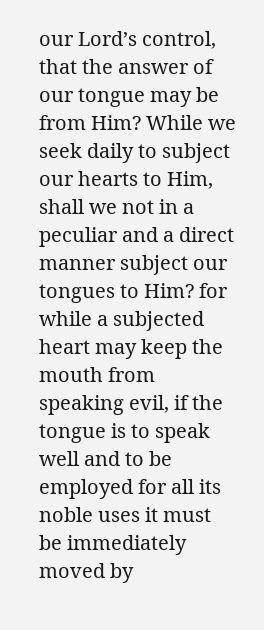our Lord’s control, that the answer of our tongue may be from Him? While we seek daily to subject our hearts to Him, shall we not in a peculiar and a direct manner subject our tongues to Him? for while a subjected heart may keep the mouth from speaking evil, if the tongue is to speak well and to be employed for all its noble uses it must be immediately moved by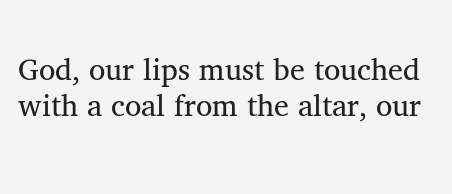God, our lips must be touched with a coal from the altar, our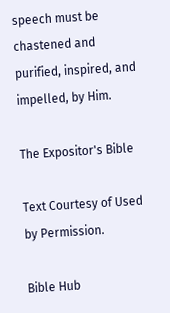speech must be chastened and purified, inspired, and impelled, by Him.

The Expositor's Bible

Text Courtesy of Used by Permission.

Bible Hub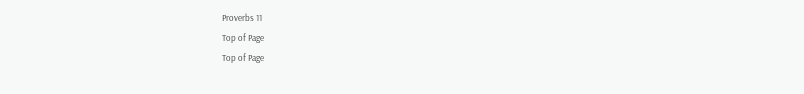Proverbs 11
Top of Page
Top of Page